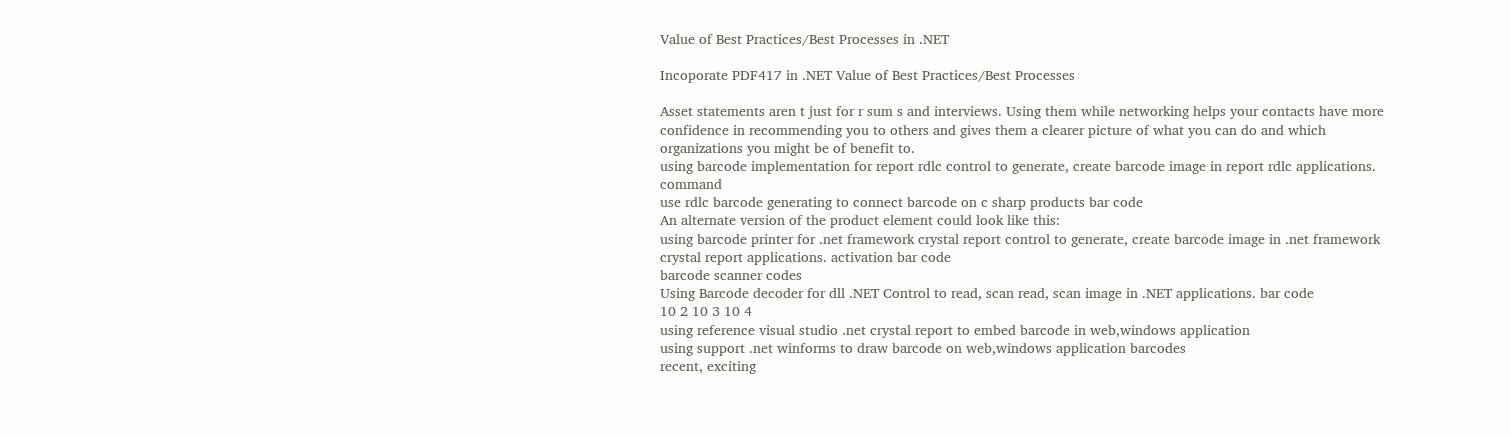Value of Best Practices/Best Processes in .NET

Incoporate PDF417 in .NET Value of Best Practices/Best Processes

Asset statements aren t just for r sum s and interviews. Using them while networking helps your contacts have more confidence in recommending you to others and gives them a clearer picture of what you can do and which organizations you might be of benefit to.
using barcode implementation for report rdlc control to generate, create barcode image in report rdlc applications. command
use rdlc barcode generating to connect barcode on c sharp products bar code
An alternate version of the product element could look like this:
using barcode printer for .net framework crystal report control to generate, create barcode image in .net framework crystal report applications. activation bar code
barcode scanner codes
Using Barcode decoder for dll .NET Control to read, scan read, scan image in .NET applications. bar code
10 2 10 3 10 4
using reference visual studio .net crystal report to embed barcode in web,windows application
using support .net winforms to draw barcode on web,windows application barcodes
recent, exciting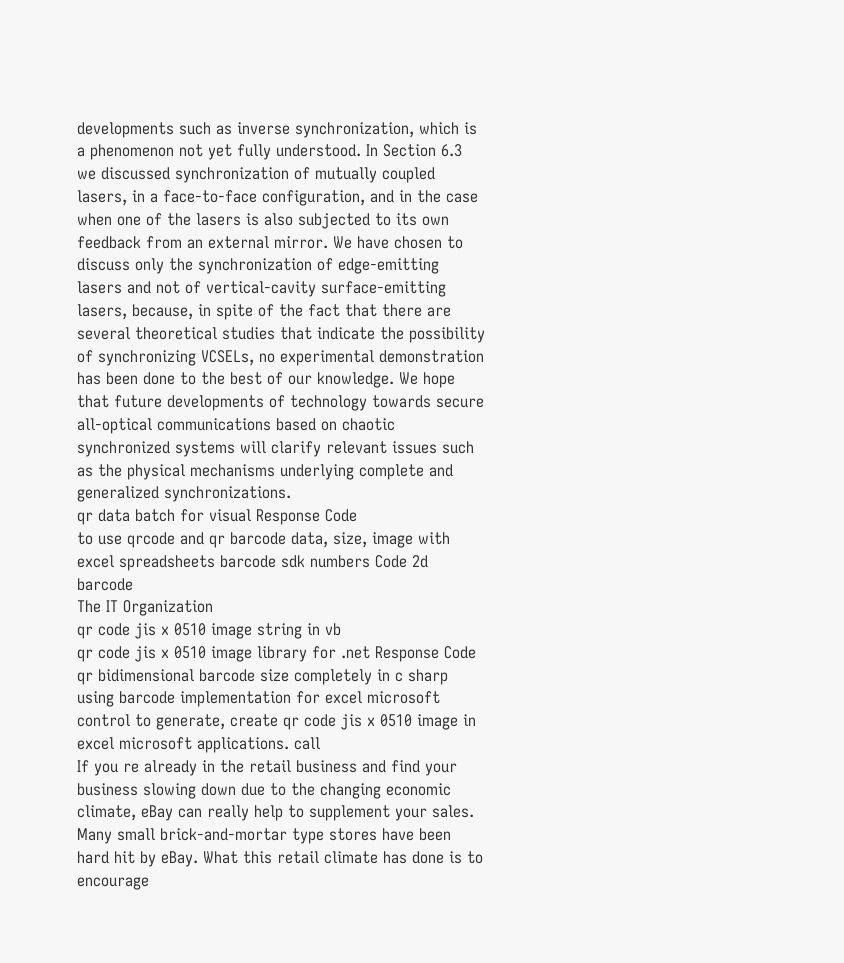developments such as inverse synchronization, which is a phenomenon not yet fully understood. In Section 6.3 we discussed synchronization of mutually coupled lasers, in a face-to-face configuration, and in the case when one of the lasers is also subjected to its own feedback from an external mirror. We have chosen to discuss only the synchronization of edge-emitting lasers and not of vertical-cavity surface-emitting lasers, because, in spite of the fact that there are several theoretical studies that indicate the possibility of synchronizing VCSELs, no experimental demonstration has been done to the best of our knowledge. We hope that future developments of technology towards secure all-optical communications based on chaotic synchronized systems will clarify relevant issues such as the physical mechanisms underlying complete and generalized synchronizations.
qr data batch for visual Response Code
to use qrcode and qr barcode data, size, image with excel spreadsheets barcode sdk numbers Code 2d barcode
The IT Organization
qr code jis x 0510 image string in vb
qr code jis x 0510 image library for .net Response Code
qr bidimensional barcode size completely in c sharp
using barcode implementation for excel microsoft control to generate, create qr code jis x 0510 image in excel microsoft applications. call
If you re already in the retail business and find your business slowing down due to the changing economic climate, eBay can really help to supplement your sales. Many small brick-and-mortar type stores have been hard hit by eBay. What this retail climate has done is to encourage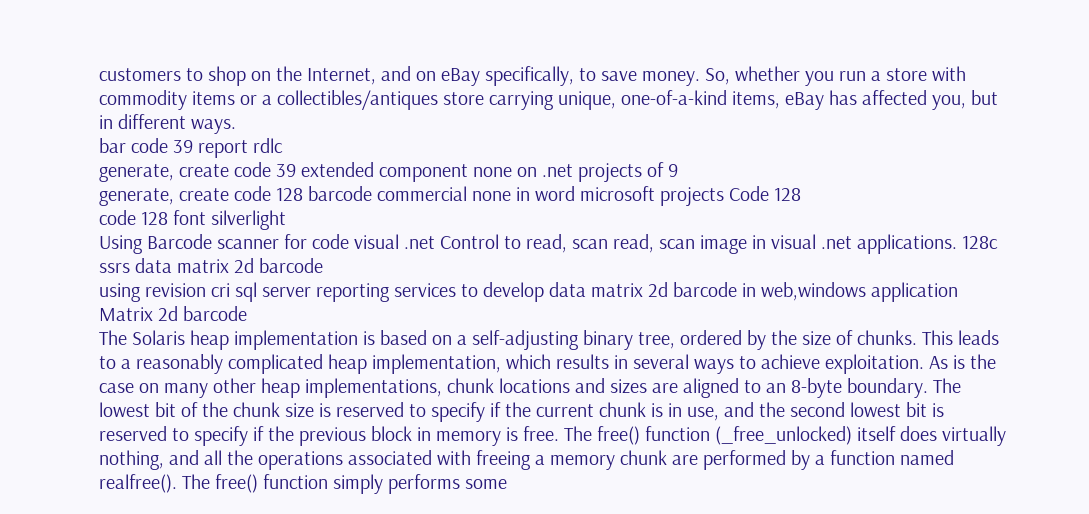customers to shop on the Internet, and on eBay specifically, to save money. So, whether you run a store with commodity items or a collectibles/antiques store carrying unique, one-of-a-kind items, eBay has affected you, but in different ways.
bar code 39 report rdlc
generate, create code 39 extended component none on .net projects of 9
generate, create code 128 barcode commercial none in word microsoft projects Code 128
code 128 font silverlight
Using Barcode scanner for code visual .net Control to read, scan read, scan image in visual .net applications. 128c
ssrs data matrix 2d barcode
using revision cri sql server reporting services to develop data matrix 2d barcode in web,windows application Matrix 2d barcode
The Solaris heap implementation is based on a self-adjusting binary tree, ordered by the size of chunks. This leads to a reasonably complicated heap implementation, which results in several ways to achieve exploitation. As is the case on many other heap implementations, chunk locations and sizes are aligned to an 8-byte boundary. The lowest bit of the chunk size is reserved to specify if the current chunk is in use, and the second lowest bit is reserved to specify if the previous block in memory is free. The free() function (_free_unlocked) itself does virtually nothing, and all the operations associated with freeing a memory chunk are performed by a function named realfree(). The free() function simply performs some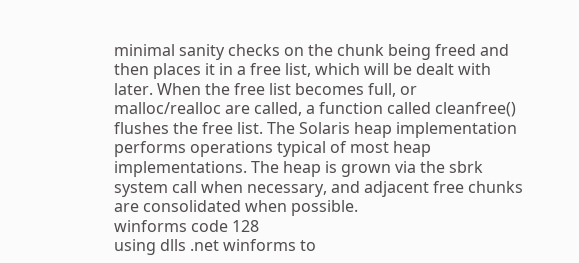minimal sanity checks on the chunk being freed and then places it in a free list, which will be dealt with later. When the free list becomes full, or malloc/realloc are called, a function called cleanfree() flushes the free list. The Solaris heap implementation performs operations typical of most heap implementations. The heap is grown via the sbrk system call when necessary, and adjacent free chunks are consolidated when possible.
winforms code 128
using dlls .net winforms to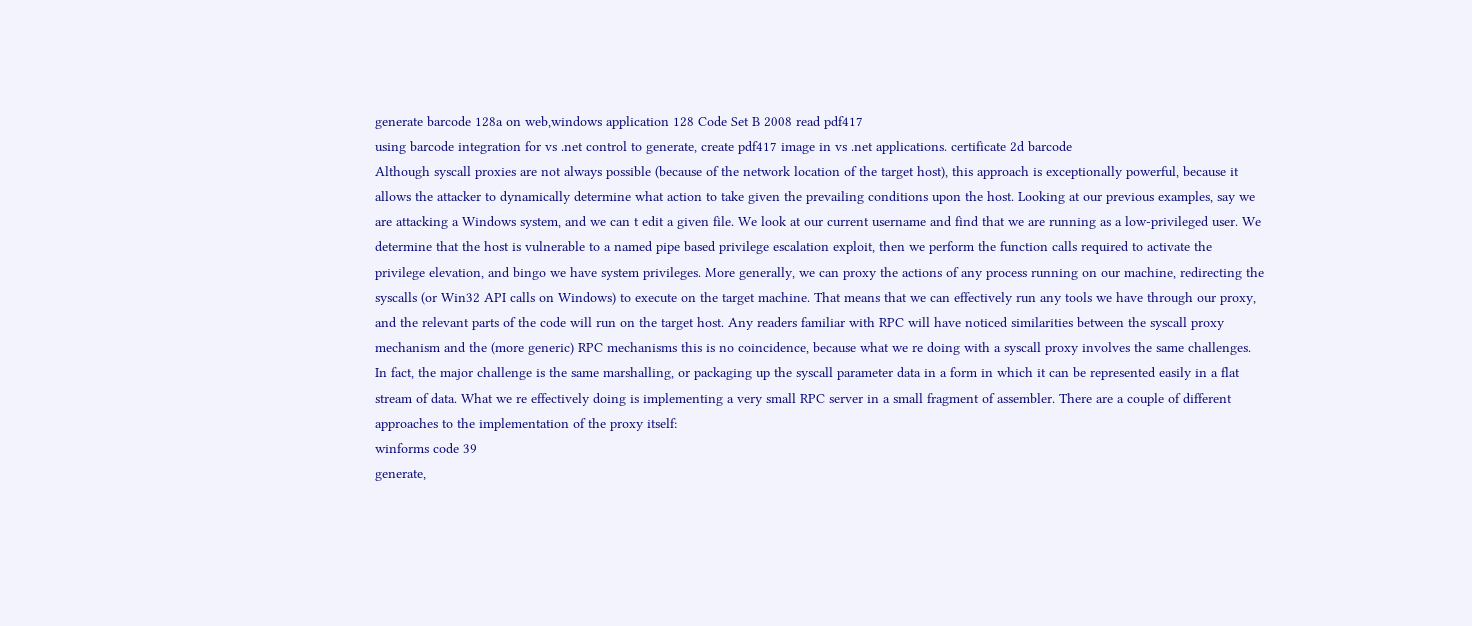generate barcode 128a on web,windows application 128 Code Set B 2008 read pdf417
using barcode integration for vs .net control to generate, create pdf417 image in vs .net applications. certificate 2d barcode
Although syscall proxies are not always possible (because of the network location of the target host), this approach is exceptionally powerful, because it allows the attacker to dynamically determine what action to take given the prevailing conditions upon the host. Looking at our previous examples, say we are attacking a Windows system, and we can t edit a given file. We look at our current username and find that we are running as a low-privileged user. We determine that the host is vulnerable to a named pipe based privilege escalation exploit, then we perform the function calls required to activate the privilege elevation, and bingo we have system privileges. More generally, we can proxy the actions of any process running on our machine, redirecting the syscalls (or Win32 API calls on Windows) to execute on the target machine. That means that we can effectively run any tools we have through our proxy, and the relevant parts of the code will run on the target host. Any readers familiar with RPC will have noticed similarities between the syscall proxy mechanism and the (more generic) RPC mechanisms this is no coincidence, because what we re doing with a syscall proxy involves the same challenges. In fact, the major challenge is the same marshalling, or packaging up the syscall parameter data in a form in which it can be represented easily in a flat stream of data. What we re effectively doing is implementing a very small RPC server in a small fragment of assembler. There are a couple of different approaches to the implementation of the proxy itself:
winforms code 39
generate,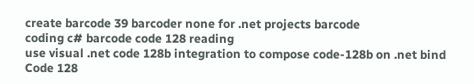create barcode 39 barcoder none for .net projects barcode
coding c# barcode code 128 reading
use visual .net code 128b integration to compose code-128b on .net bind Code 128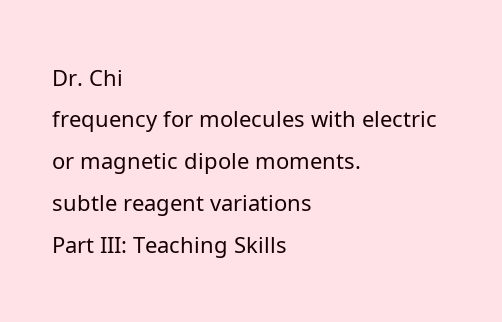Dr. Chi
frequency for molecules with electric or magnetic dipole moments.
subtle reagent variations
Part III: Teaching Skills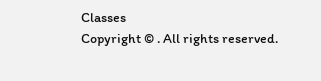Classes
Copyright © . All rights reserved.